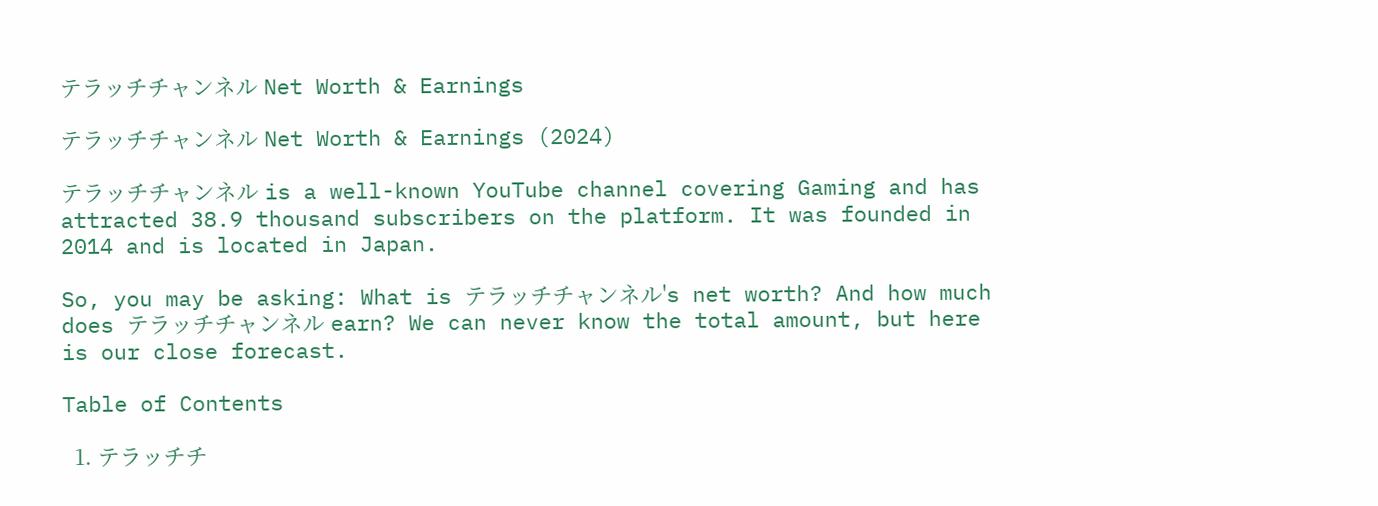テラッチチャンネル Net Worth & Earnings

テラッチチャンネル Net Worth & Earnings (2024)

テラッチチャンネル is a well-known YouTube channel covering Gaming and has attracted 38.9 thousand subscribers on the platform. It was founded in 2014 and is located in Japan.

So, you may be asking: What is テラッチチャンネル's net worth? And how much does テラッチチャンネル earn? We can never know the total amount, but here is our close forecast.

Table of Contents

  1. テラッチチ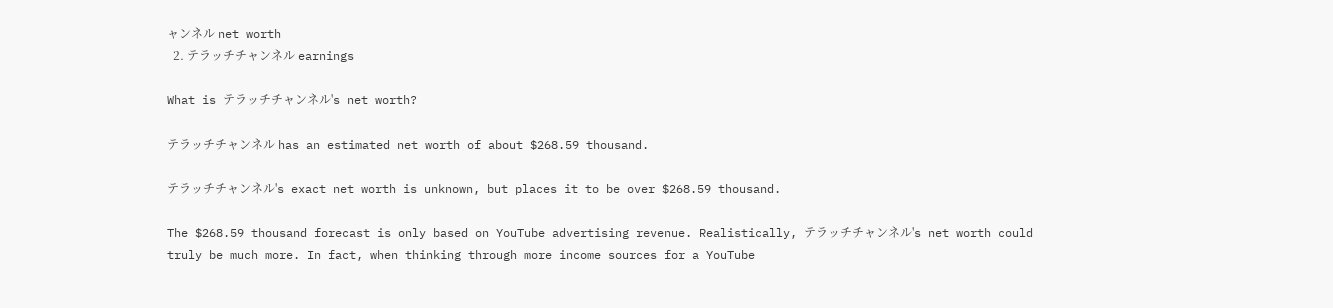ャンネル net worth
  2. テラッチチャンネル earnings

What is テラッチチャンネル's net worth?

テラッチチャンネル has an estimated net worth of about $268.59 thousand.

テラッチチャンネル's exact net worth is unknown, but places it to be over $268.59 thousand.

The $268.59 thousand forecast is only based on YouTube advertising revenue. Realistically, テラッチチャンネル's net worth could truly be much more. In fact, when thinking through more income sources for a YouTube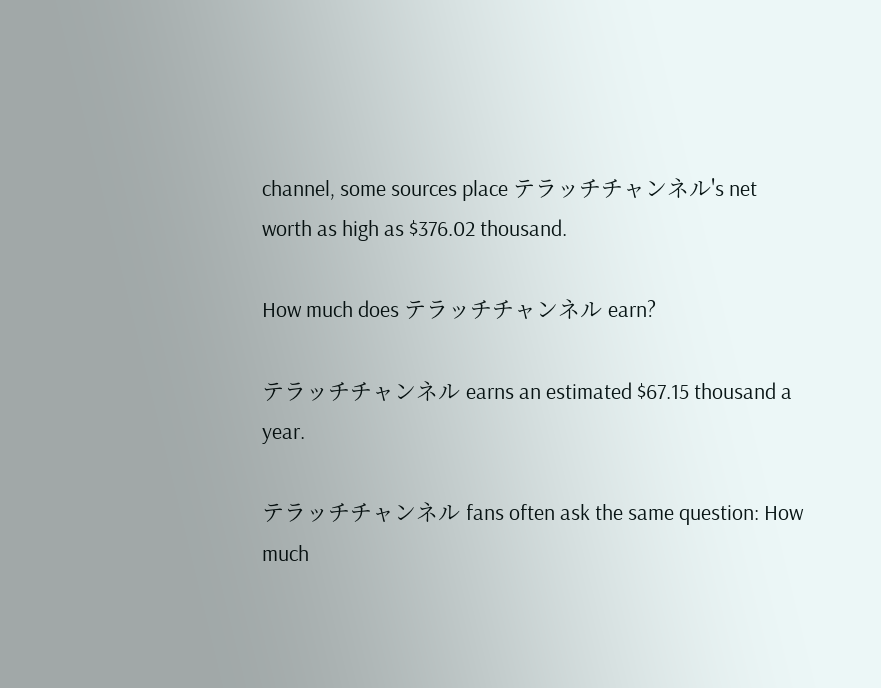channel, some sources place テラッチチャンネル's net worth as high as $376.02 thousand.

How much does テラッチチャンネル earn?

テラッチチャンネル earns an estimated $67.15 thousand a year.

テラッチチャンネル fans often ask the same question: How much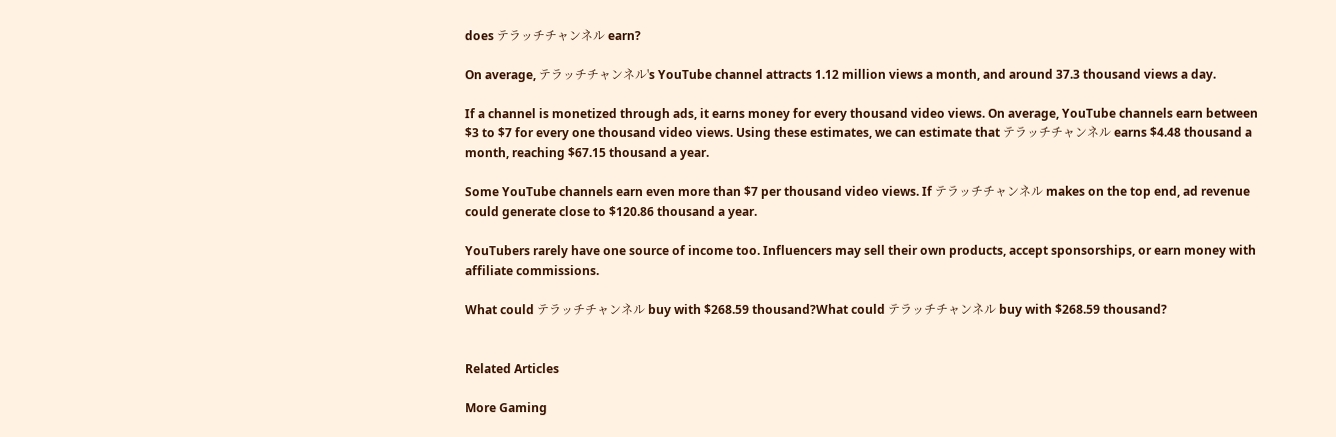does テラッチチャンネル earn?

On average, テラッチチャンネル's YouTube channel attracts 1.12 million views a month, and around 37.3 thousand views a day.

If a channel is monetized through ads, it earns money for every thousand video views. On average, YouTube channels earn between $3 to $7 for every one thousand video views. Using these estimates, we can estimate that テラッチチャンネル earns $4.48 thousand a month, reaching $67.15 thousand a year.

Some YouTube channels earn even more than $7 per thousand video views. If テラッチチャンネル makes on the top end, ad revenue could generate close to $120.86 thousand a year.

YouTubers rarely have one source of income too. Influencers may sell their own products, accept sponsorships, or earn money with affiliate commissions.

What could テラッチチャンネル buy with $268.59 thousand?What could テラッチチャンネル buy with $268.59 thousand?


Related Articles

More Gaming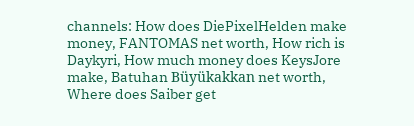channels: How does DiePixelHelden make money, FANTOMAS net worth, How rich is Daykyri, How much money does KeysJore make, Batuhan Büyükakkan net worth, Where does Saiber get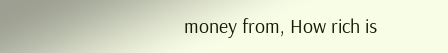money from, How rich is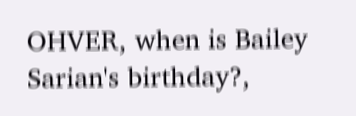OHVER, when is Bailey Sarian's birthday?,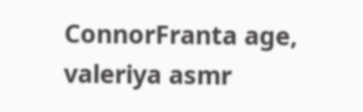ConnorFranta age, valeriya asmr